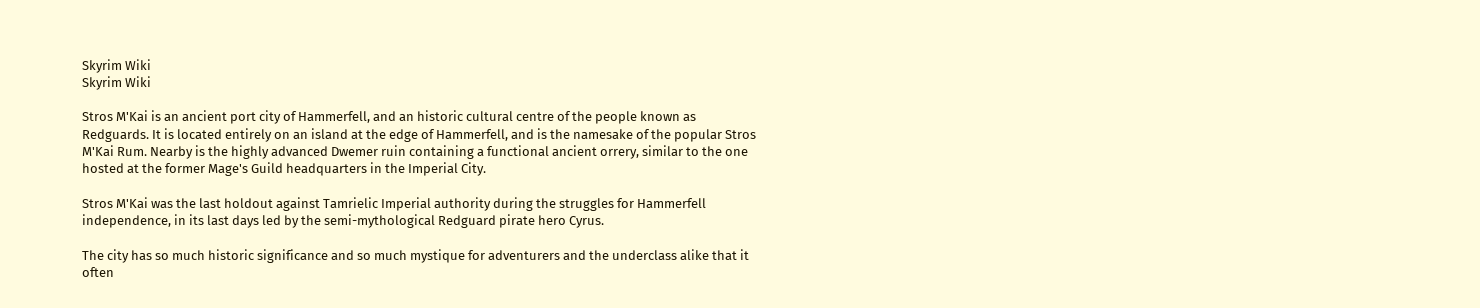Skyrim Wiki
Skyrim Wiki

Stros M'Kai is an ancient port city of Hammerfell, and an historic cultural centre of the people known as Redguards. It is located entirely on an island at the edge of Hammerfell, and is the namesake of the popular Stros M'Kai Rum. Nearby is the highly advanced Dwemer ruin containing a functional ancient orrery, similar to the one hosted at the former Mage's Guild headquarters in the Imperial City.

Stros M'Kai was the last holdout against Tamrielic Imperial authority during the struggles for Hammerfell independence, in its last days led by the semi-mythological Redguard pirate hero Cyrus.

The city has so much historic significance and so much mystique for adventurers and the underclass alike that it often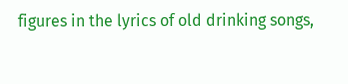figures in the lyrics of old drinking songs,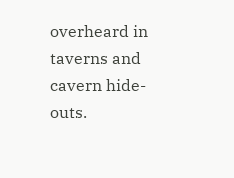overheard in taverns and cavern hide-outs.